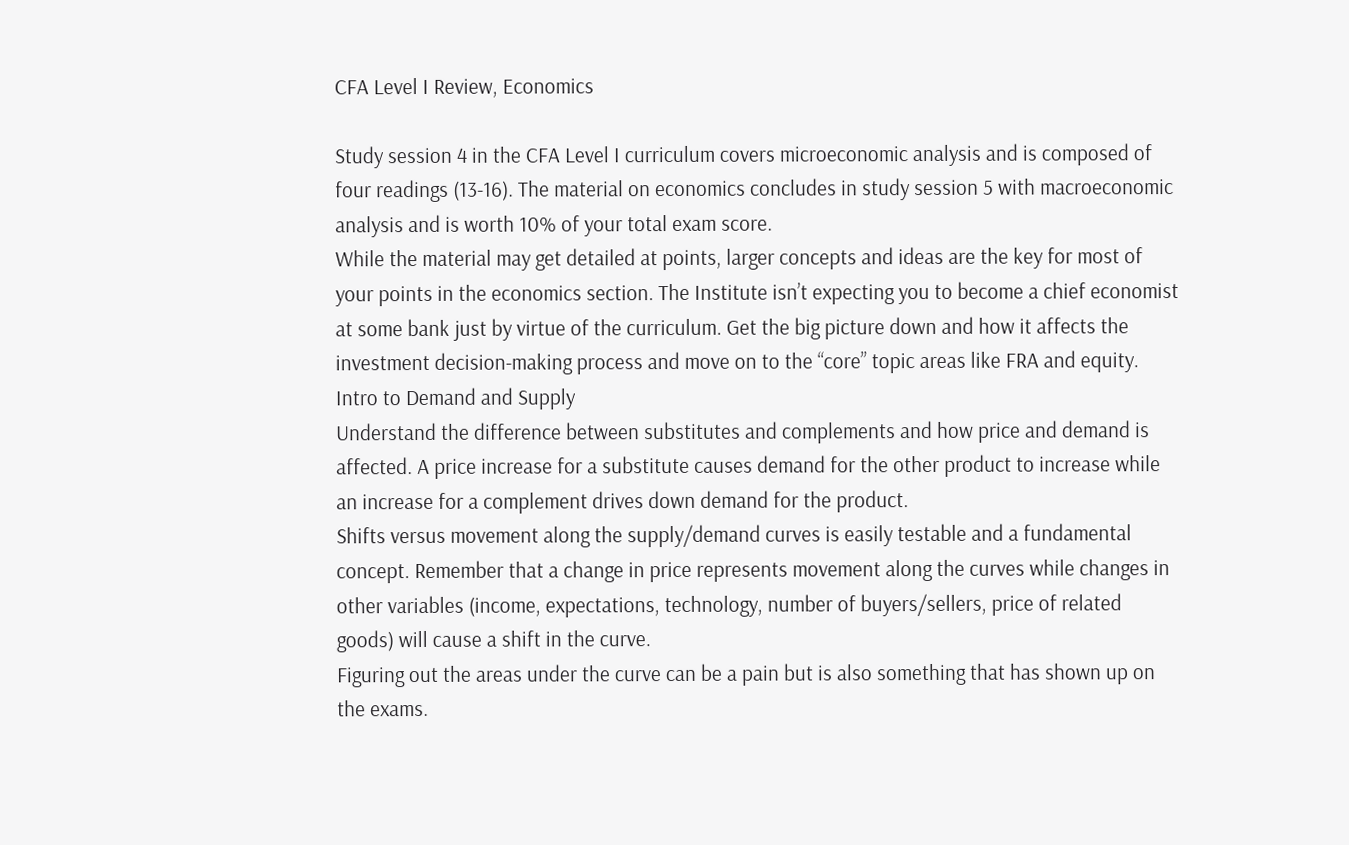CFA Level I Review, Economics

Study session 4 in the CFA Level I curriculum covers microeconomic analysis and is composed of four readings (13-16). The material on economics concludes in study session 5 with macroeconomic analysis and is worth 10% of your total exam score.
While the material may get detailed at points, larger concepts and ideas are the key for most of your points in the economics section. The Institute isn’t expecting you to become a chief economist at some bank just by virtue of the curriculum. Get the big picture down and how it affects the investment decision-making process and move on to the “core” topic areas like FRA and equity.
Intro to Demand and Supply
Understand the difference between substitutes and complements and how price and demand is affected. A price increase for a substitute causes demand for the other product to increase while an increase for a complement drives down demand for the product.
Shifts versus movement along the supply/demand curves is easily testable and a fundamental concept. Remember that a change in price represents movement along the curves while changes in other variables (income, expectations, technology, number of buyers/sellers, price of related goods) will cause a shift in the curve.
Figuring out the areas under the curve can be a pain but is also something that has shown up on the exams.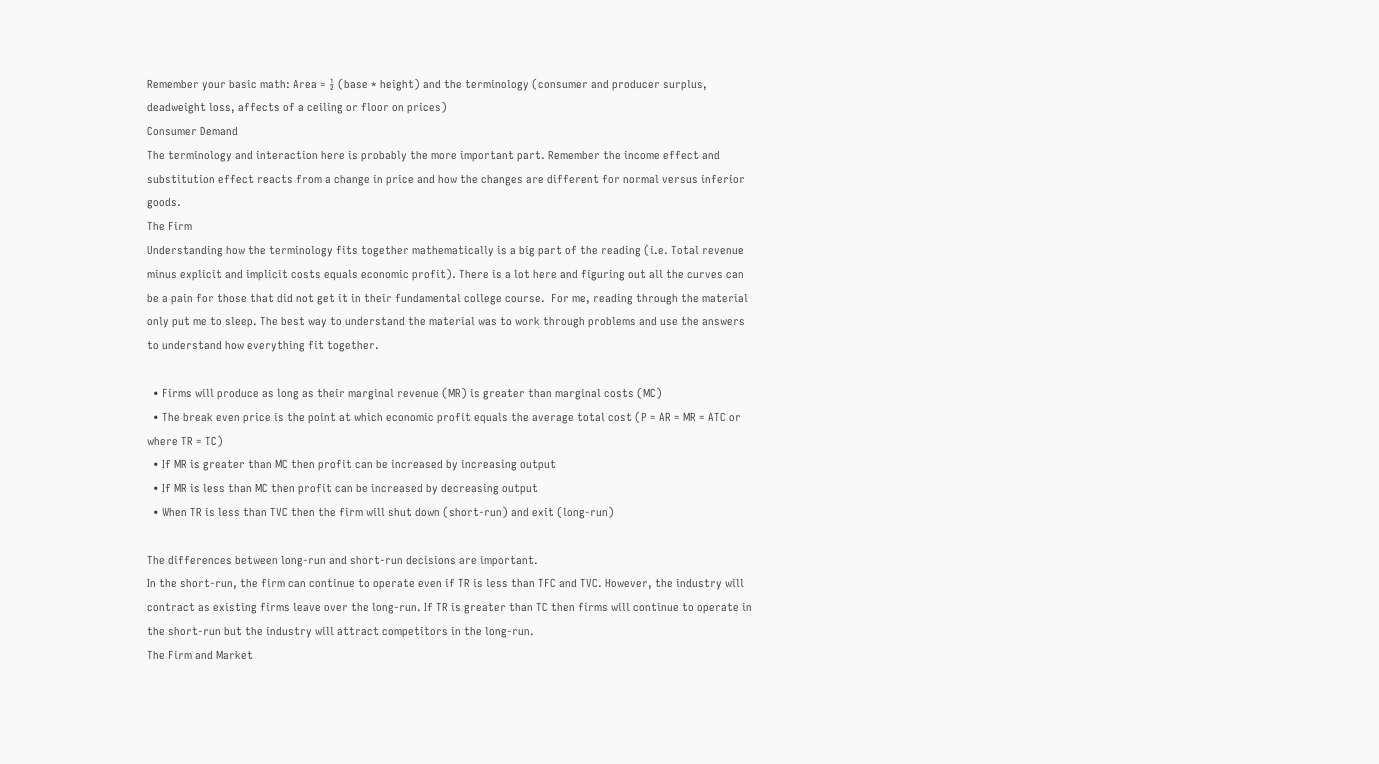Remember your basic math: Area = ½ (base * height) and the terminology (consumer and producer surplus, deadweight loss, affects of a ceiling or floor on prices)
Consumer Demand
The terminology and interaction here is probably the more important part. Remember the income effect and substitution effect reacts from a change in price and how the changes are different for normal versus inferior goods.
The Firm
Understanding how the terminology fits together mathematically is a big part of the reading (i.e. Total revenue minus explicit and implicit costs equals economic profit). There is a lot here and figuring out all the curves can be a pain for those that did not get it in their fundamental college course.  For me, reading through the material only put me to sleep. The best way to understand the material was to work through problems and use the answers to understand how everything fit together.

  • Firms will produce as long as their marginal revenue (MR) is greater than marginal costs (MC)
  • The break even price is the point at which economic profit equals the average total cost (P = AR = MR = ATC or where TR = TC)
  • If MR is greater than MC then profit can be increased by increasing output
  • If MR is less than MC then profit can be increased by decreasing output
  • When TR is less than TVC then the firm will shut down (short-run) and exit (long-run)

The differences between long-run and short-run decisions are important.
In the short-run, the firm can continue to operate even if TR is less than TFC and TVC. However, the industry will contract as existing firms leave over the long-run. If TR is greater than TC then firms will continue to operate in the short-run but the industry will attract competitors in the long-run.
The Firm and Market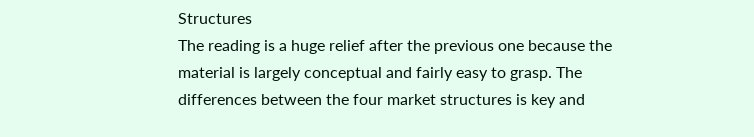Structures
The reading is a huge relief after the previous one because the material is largely conceptual and fairly easy to grasp. The differences between the four market structures is key and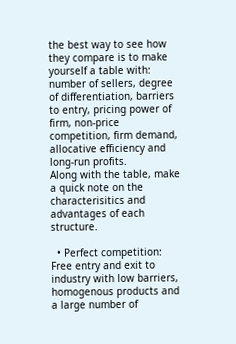the best way to see how they compare is to make yourself a table with: number of sellers, degree of differentiation, barriers to entry, pricing power of firm, non-price competition, firm demand, allocative efficiency and long-run profits.
Along with the table, make a quick note on the characterisitics and advantages of each structure.

  • Perfect competition: Free entry and exit to industry with low barriers, homogenous products and a large number of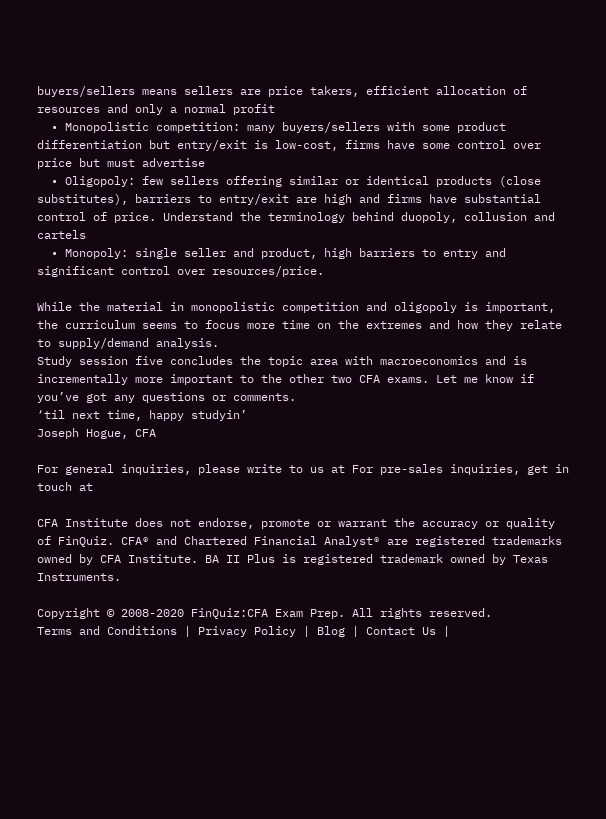buyers/sellers means sellers are price takers, efficient allocation of resources and only a normal profit
  • Monopolistic competition: many buyers/sellers with some product differentiation but entry/exit is low-cost, firms have some control over price but must advertise
  • Oligopoly: few sellers offering similar or identical products (close substitutes), barriers to entry/exit are high and firms have substantial control of price. Understand the terminology behind duopoly, collusion and cartels
  • Monopoly: single seller and product, high barriers to entry and significant control over resources/price.

While the material in monopolistic competition and oligopoly is important, the curriculum seems to focus more time on the extremes and how they relate to supply/demand analysis.
Study session five concludes the topic area with macroeconomics and is incrementally more important to the other two CFA exams. Let me know if you’ve got any questions or comments.
‘til next time, happy studyin’
Joseph Hogue, CFA

For general inquiries, please write to us at For pre-sales inquiries, get in touch at

CFA Institute does not endorse, promote or warrant the accuracy or quality of FinQuiz. CFA® and Chartered Financial Analyst® are registered trademarks owned by CFA Institute. BA II Plus is registered trademark owned by Texas Instruments.

Copyright © 2008-2020 FinQuiz:CFA Exam Prep. All rights reserved.
Terms and Conditions | Privacy Policy | Blog | Contact Us |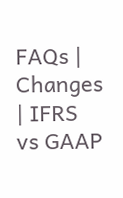FAQs | Changes | IFRS vs GAAP